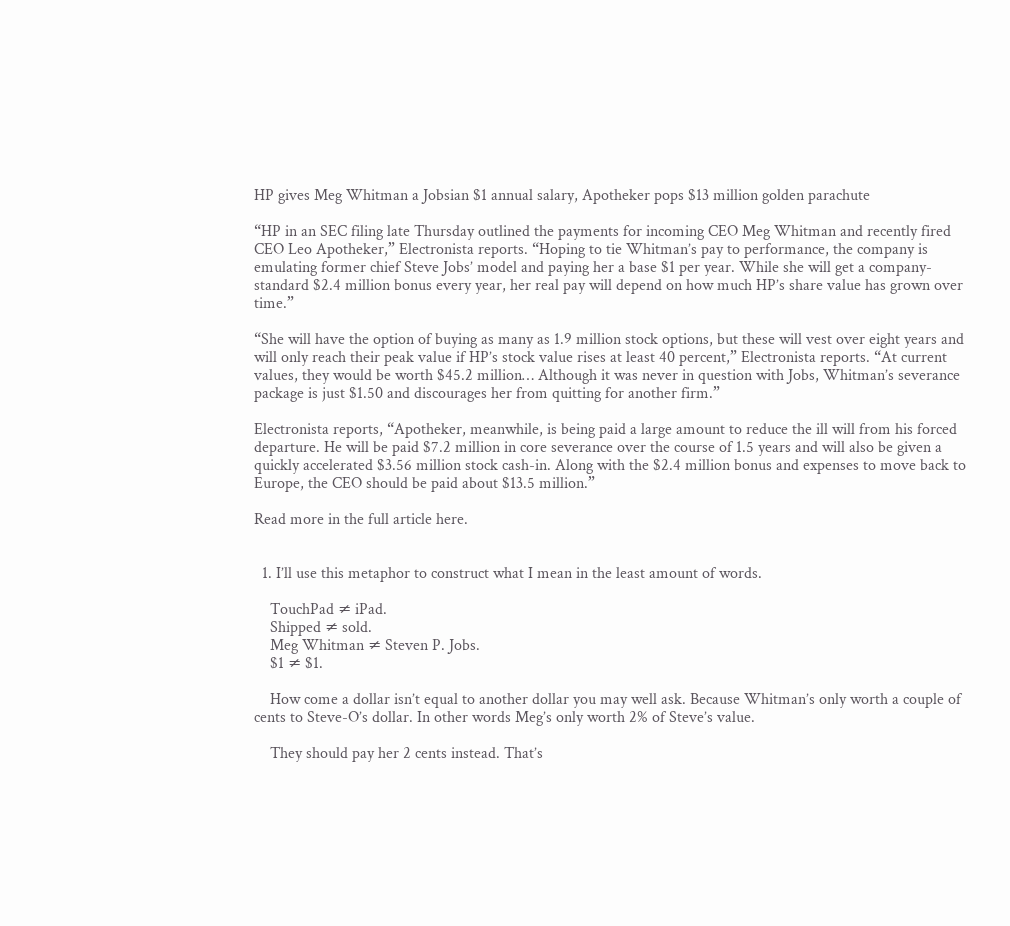HP gives Meg Whitman a Jobsian $1 annual salary, Apotheker pops $13 million golden parachute

“HP in an SEC filing late Thursday outlined the payments for incoming CEO Meg Whitman and recently fired CEO Leo Apotheker,” Electronista reports. “Hoping to tie Whitman’s pay to performance, the company is emulating former chief Steve Jobs’ model and paying her a base $1 per year. While she will get a company-standard $2.4 million bonus every year, her real pay will depend on how much HP’s share value has grown over time.”

“She will have the option of buying as many as 1.9 million stock options, but these will vest over eight years and will only reach their peak value if HP’s stock value rises at least 40 percent,” Electronista reports. “At current values, they would be worth $45.2 million… Although it was never in question with Jobs, Whitman’s severance package is just $1.50 and discourages her from quitting for another firm.”

Electronista reports, “Apotheker, meanwhile, is being paid a large amount to reduce the ill will from his forced departure. He will be paid $7.2 million in core severance over the course of 1.5 years and will also be given a quickly accelerated $3.56 million stock cash-in. Along with the $2.4 million bonus and expenses to move back to Europe, the CEO should be paid about $13.5 million.”

Read more in the full article here.


  1. I’ll use this metaphor to construct what I mean in the least amount of words.

    TouchPad ≠ iPad.
    Shipped ≠ sold.
    Meg Whitman ≠ Steven P. Jobs.
    $1 ≠ $1.

    How come a dollar isn’t equal to another dollar you may well ask. Because Whitman’s only worth a couple of cents to Steve-O’s dollar. In other words Meg’s only worth 2% of Steve’s value.

    They should pay her 2 cents instead. That’s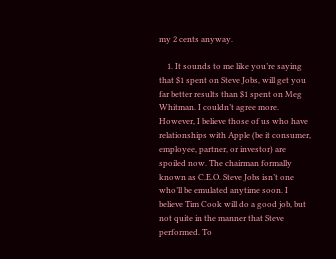my 2 cents anyway.

    1. It sounds to me like you’re saying that $1 spent on Steve Jobs, will get you far better results than $1 spent on Meg Whitman. I couldn’t agree more. However, I believe those of us who have relationships with Apple (be it consumer, employee, partner, or investor) are spoiled now. The chairman formally known as C.E.O. Steve Jobs isn’t one who’ll be emulated anytime soon. I believe Tim Cook will do a good job, but not quite in the manner that Steve performed. To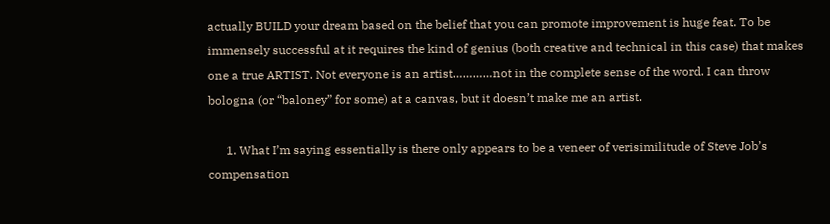actually BUILD your dream based on the belief that you can promote improvement is huge feat. To be immensely successful at it requires the kind of genius (both creative and technical in this case) that makes one a true ARTIST. Not everyone is an artist…………not in the complete sense of the word. I can throw bologna (or “baloney” for some) at a canvas, but it doesn’t make me an artist.

      1. What I’m saying essentially is there only appears to be a veneer of verisimilitude of Steve Job’s compensation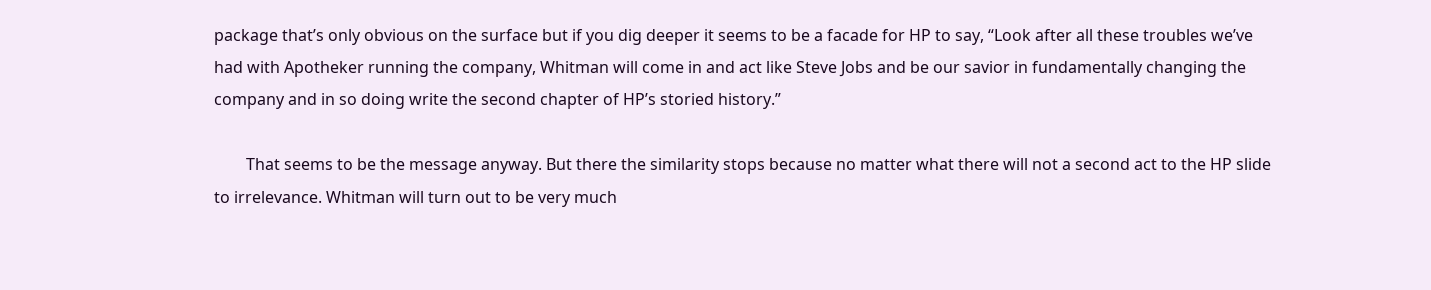package that’s only obvious on the surface but if you dig deeper it seems to be a facade for HP to say, “Look after all these troubles we’ve had with Apotheker running the company, Whitman will come in and act like Steve Jobs and be our savior in fundamentally changing the company and in so doing write the second chapter of HP’s storied history.”

        That seems to be the message anyway. But there the similarity stops because no matter what there will not a second act to the HP slide to irrelevance. Whitman will turn out to be very much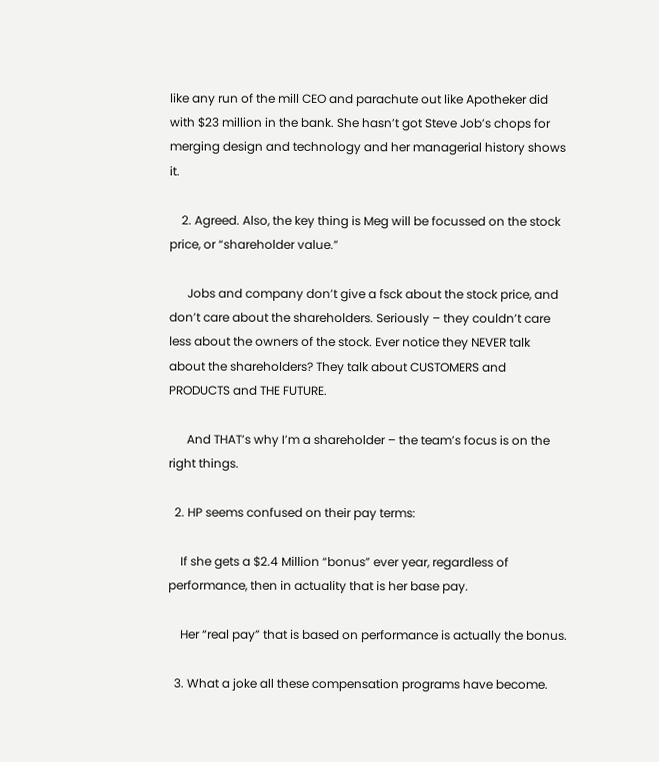like any run of the mill CEO and parachute out like Apotheker did with $23 million in the bank. She hasn’t got Steve Job’s chops for merging design and technology and her managerial history shows it.

    2. Agreed. Also, the key thing is Meg will be focussed on the stock price, or “shareholder value.”

      Jobs and company don’t give a fsck about the stock price, and don’t care about the shareholders. Seriously – they couldn’t care less about the owners of the stock. Ever notice they NEVER talk about the shareholders? They talk about CUSTOMERS and PRODUCTS and THE FUTURE.

      And THAT’s why I’m a shareholder – the team’s focus is on the right things.

  2. HP seems confused on their pay terms:

    If she gets a $2.4 Million “bonus” ever year, regardless of performance, then in actuality that is her base pay.

    Her “real pay” that is based on performance is actually the bonus.

  3. What a joke all these compensation programs have become.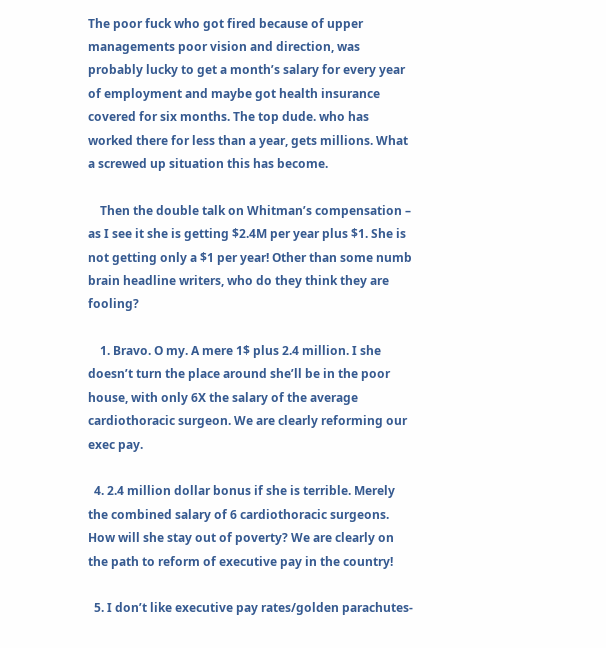The poor fuck who got fired because of upper managements poor vision and direction, was probably lucky to get a month’s salary for every year of employment and maybe got health insurance covered for six months. The top dude. who has worked there for less than a year, gets millions. What a screwed up situation this has become.

    Then the double talk on Whitman’s compensation – as I see it she is getting $2.4M per year plus $1. She is not getting only a $1 per year! Other than some numb brain headline writers, who do they think they are fooling?

    1. Bravo. O my. A mere 1$ plus 2.4 million. I she doesn’t turn the place around she’ll be in the poor house, with only 6X the salary of the average cardiothoracic surgeon. We are clearly reforming our exec pay.

  4. 2.4 million dollar bonus if she is terrible. Merely the combined salary of 6 cardiothoracic surgeons. How will she stay out of poverty? We are clearly on the path to reform of executive pay in the country!

  5. I don’t like executive pay rates/golden parachutes-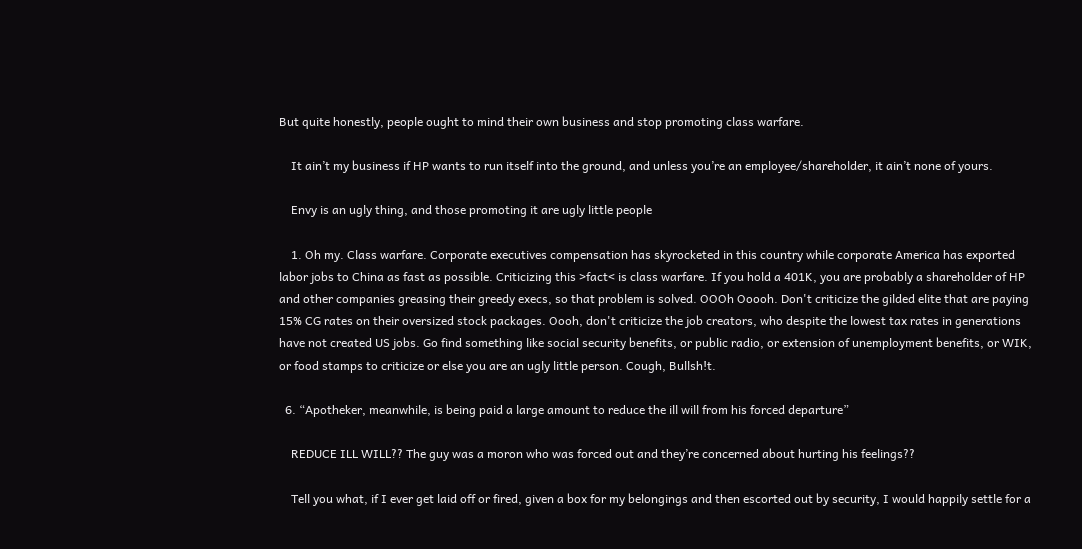But quite honestly, people ought to mind their own business and stop promoting class warfare.

    It ain’t my business if HP wants to run itself into the ground, and unless you’re an employee/shareholder, it ain’t none of yours.

    Envy is an ugly thing, and those promoting it are ugly little people

    1. Oh my. Class warfare. Corporate executives compensation has skyrocketed in this country while corporate America has exported labor jobs to China as fast as possible. Criticizing this >fact< is class warfare. If you hold a 401K, you are probably a shareholder of HP and other companies greasing their greedy execs, so that problem is solved. OOOh Ooooh. Don't criticize the gilded elite that are paying 15% CG rates on their oversized stock packages. Oooh, don't criticize the job creators, who despite the lowest tax rates in generations have not created US jobs. Go find something like social security benefits, or public radio, or extension of unemployment benefits, or WIK, or food stamps to criticize or else you are an ugly little person. Cough, Bullsh!t.

  6. “Apotheker, meanwhile, is being paid a large amount to reduce the ill will from his forced departure”

    REDUCE ILL WILL?? The guy was a moron who was forced out and they’re concerned about hurting his feelings??

    Tell you what, if I ever get laid off or fired, given a box for my belongings and then escorted out by security, I would happily settle for a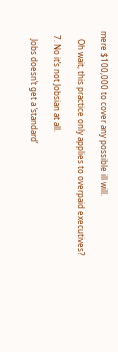mere $100,000 to cover any possible ill will.

    Oh wait, this practice only applies to overpaid executives?

  7. No it’s not Jobsian at all.

    Jobs doesn’t get a ‘standard’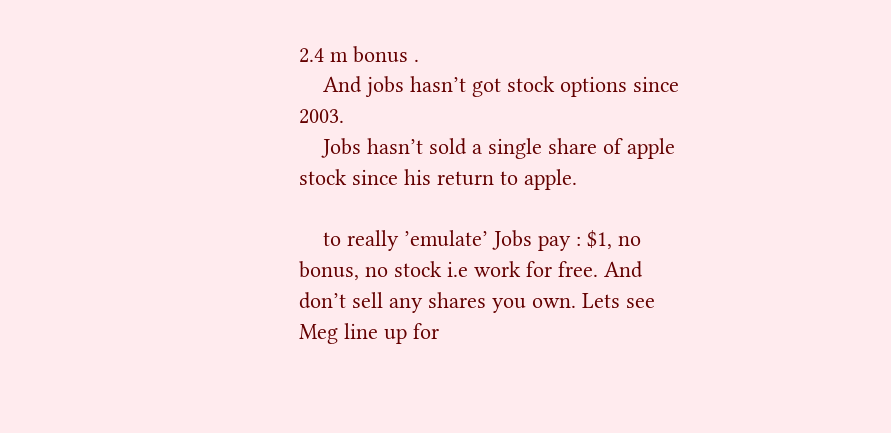2.4 m bonus .
    And jobs hasn’t got stock options since 2003.
    Jobs hasn’t sold a single share of apple stock since his return to apple.

    to really ’emulate’ Jobs pay : $1, no bonus, no stock i.e work for free. And don’t sell any shares you own. Lets see Meg line up for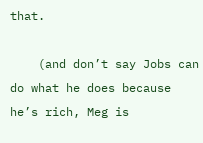that.

    (and don’t say Jobs can do what he does because he’s rich, Meg is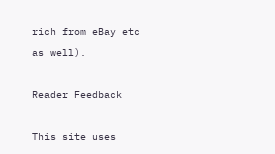rich from eBay etc as well).

Reader Feedback

This site uses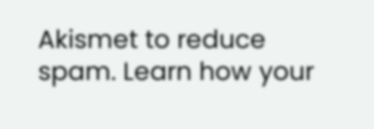Akismet to reduce spam. Learn how your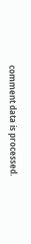comment data is processed.